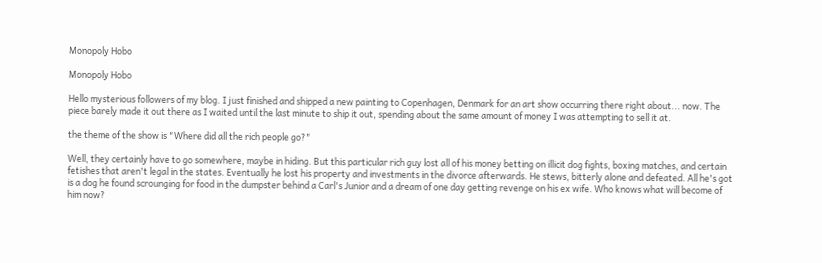Monopoly Hobo

Monopoly Hobo

Hello mysterious followers of my blog. I just finished and shipped a new painting to Copenhagen, Denmark for an art show occurring there right about... now. The piece barely made it out there as I waited until the last minute to ship it out, spending about the same amount of money I was attempting to sell it at.

the theme of the show is "Where did all the rich people go?"

Well, they certainly have to go somewhere, maybe in hiding. But this particular rich guy lost all of his money betting on illicit dog fights, boxing matches, and certain fetishes that aren't legal in the states. Eventually he lost his property and investments in the divorce afterwards. He stews, bitterly alone and defeated. All he's got is a dog he found scrounging for food in the dumpster behind a Carl's Junior and a dream of one day getting revenge on his ex wife. Who knows what will become of him now?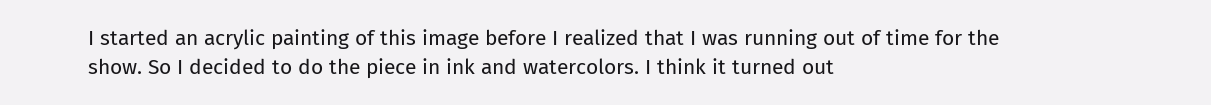I started an acrylic painting of this image before I realized that I was running out of time for the show. So I decided to do the piece in ink and watercolors. I think it turned out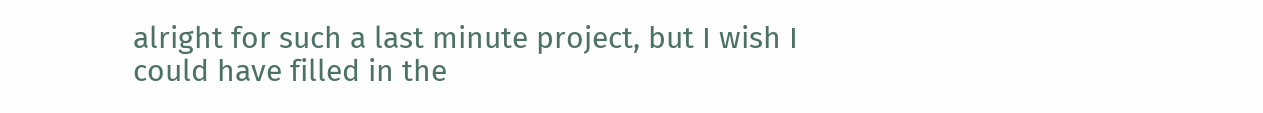alright for such a last minute project, but I wish I could have filled in the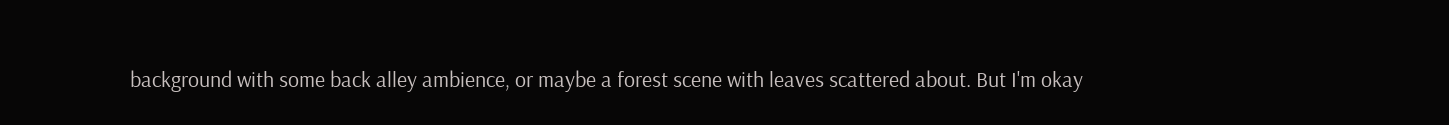background with some back alley ambience, or maybe a forest scene with leaves scattered about. But I'm okay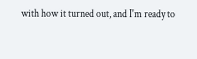with how it turned out, and I'm ready to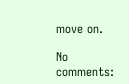move on.

No comments: